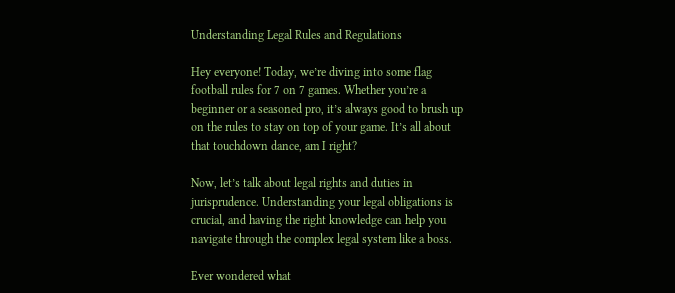Understanding Legal Rules and Regulations

Hey everyone! Today, we’re diving into some flag football rules for 7 on 7 games. Whether you’re a beginner or a seasoned pro, it’s always good to brush up on the rules to stay on top of your game. It’s all about that touchdown dance, am I right?

Now, let’s talk about legal rights and duties in jurisprudence. Understanding your legal obligations is crucial, and having the right knowledge can help you navigate through the complex legal system like a boss.

Ever wondered what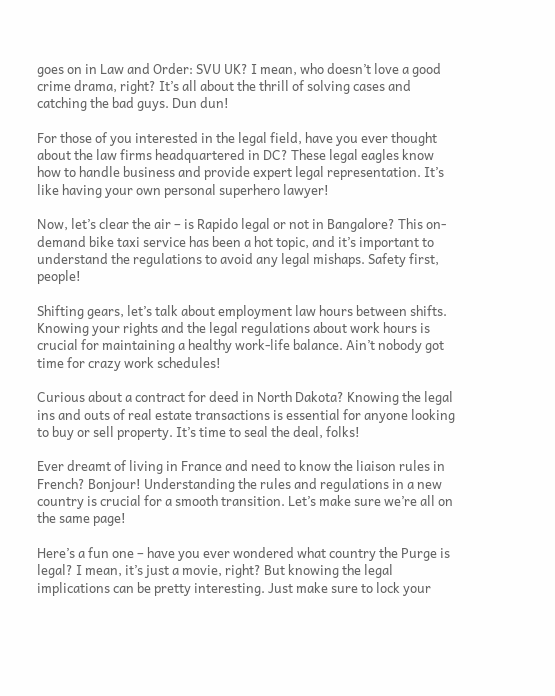goes on in Law and Order: SVU UK? I mean, who doesn’t love a good crime drama, right? It’s all about the thrill of solving cases and catching the bad guys. Dun dun!

For those of you interested in the legal field, have you ever thought about the law firms headquartered in DC? These legal eagles know how to handle business and provide expert legal representation. It’s like having your own personal superhero lawyer!

Now, let’s clear the air – is Rapido legal or not in Bangalore? This on-demand bike taxi service has been a hot topic, and it’s important to understand the regulations to avoid any legal mishaps. Safety first, people!

Shifting gears, let’s talk about employment law hours between shifts. Knowing your rights and the legal regulations about work hours is crucial for maintaining a healthy work-life balance. Ain’t nobody got time for crazy work schedules!

Curious about a contract for deed in North Dakota? Knowing the legal ins and outs of real estate transactions is essential for anyone looking to buy or sell property. It’s time to seal the deal, folks!

Ever dreamt of living in France and need to know the liaison rules in French? Bonjour! Understanding the rules and regulations in a new country is crucial for a smooth transition. Let’s make sure we’re all on the same page!

Here’s a fun one – have you ever wondered what country the Purge is legal? I mean, it’s just a movie, right? But knowing the legal implications can be pretty interesting. Just make sure to lock your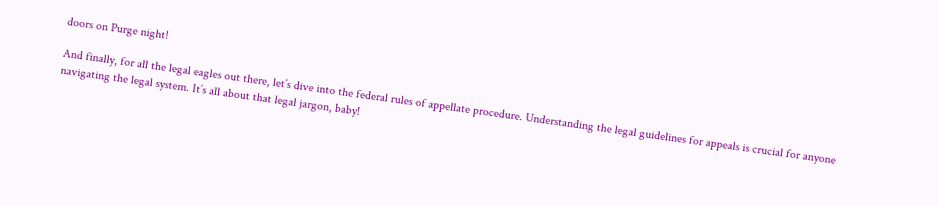doors on Purge night!

And finally, for all the legal eagles out there, let’s dive into the federal rules of appellate procedure. Understanding the legal guidelines for appeals is crucial for anyone navigating the legal system. It’s all about that legal jargon, baby!